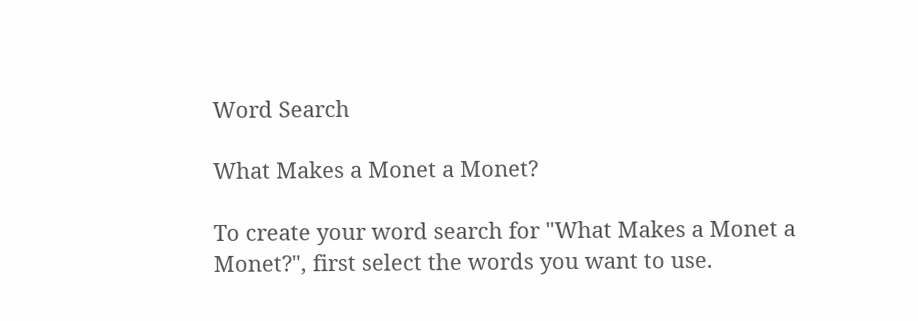Word Search

What Makes a Monet a Monet?

To create your word search for "What Makes a Monet a Monet?", first select the words you want to use.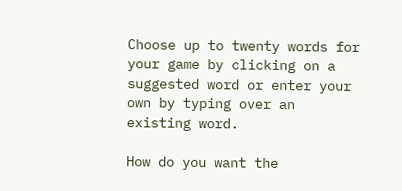Choose up to twenty words for your game by clicking on a suggested word or enter your own by typing over an existing word.

How do you want the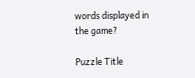words displayed in the game?

Puzzle Title